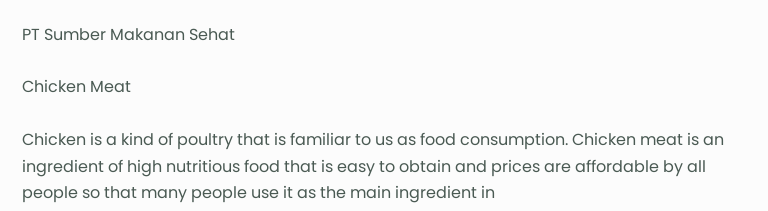PT Sumber Makanan Sehat

Chicken Meat

Chicken is a kind of poultry that is familiar to us as food consumption. Chicken meat is an ingredient of high nutritious food that is easy to obtain and prices are affordable by all people so that many people use it as the main ingredient in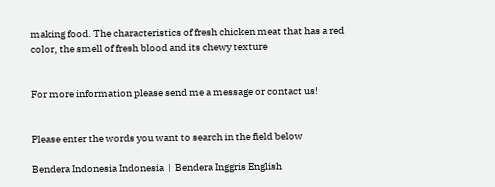making food. The characteristics of fresh chicken meat that has a red color, the smell of fresh blood and its chewy texture


For more information please send me a message or contact us!


Please enter the words you want to search in the field below

Bendera Indonesia Indonesia  |  Bendera Inggris English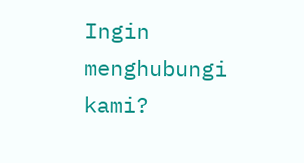Ingin menghubungi kami?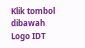Klik tombol dibawah
Logo IDT